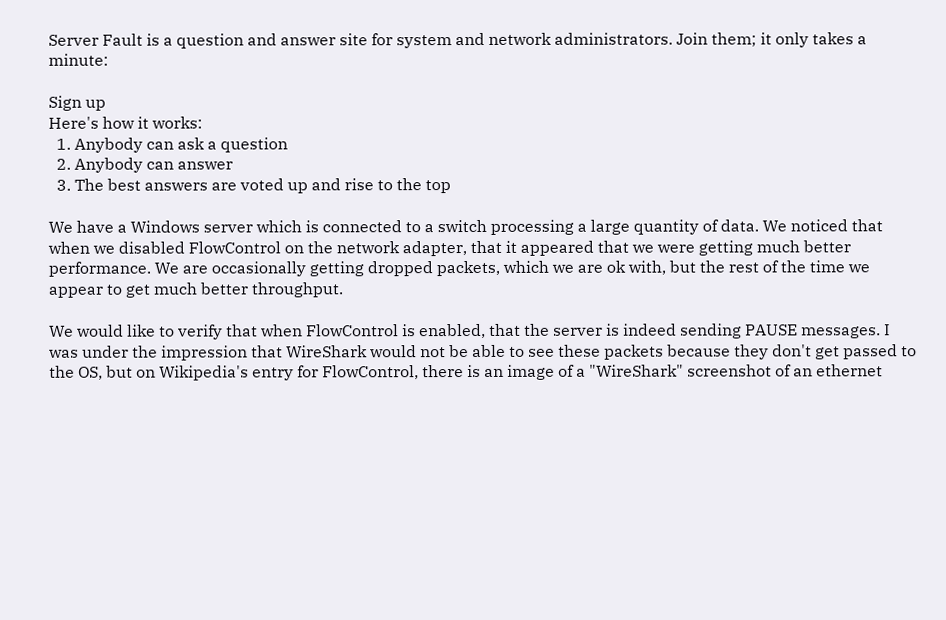Server Fault is a question and answer site for system and network administrators. Join them; it only takes a minute:

Sign up
Here's how it works:
  1. Anybody can ask a question
  2. Anybody can answer
  3. The best answers are voted up and rise to the top

We have a Windows server which is connected to a switch processing a large quantity of data. We noticed that when we disabled FlowControl on the network adapter, that it appeared that we were getting much better performance. We are occasionally getting dropped packets, which we are ok with, but the rest of the time we appear to get much better throughput.

We would like to verify that when FlowControl is enabled, that the server is indeed sending PAUSE messages. I was under the impression that WireShark would not be able to see these packets because they don't get passed to the OS, but on Wikipedia's entry for FlowControl, there is an image of a "WireShark" screenshot of an ethernet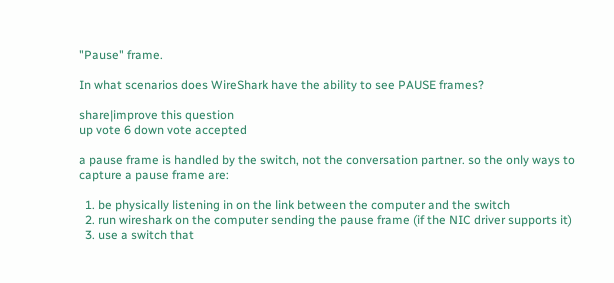"Pause" frame.

In what scenarios does WireShark have the ability to see PAUSE frames?

share|improve this question
up vote 6 down vote accepted

a pause frame is handled by the switch, not the conversation partner. so the only ways to capture a pause frame are:

  1. be physically listening in on the link between the computer and the switch
  2. run wireshark on the computer sending the pause frame (if the NIC driver supports it)
  3. use a switch that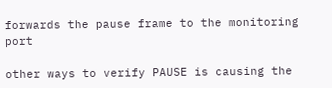forwards the pause frame to the monitoring port

other ways to verify PAUSE is causing the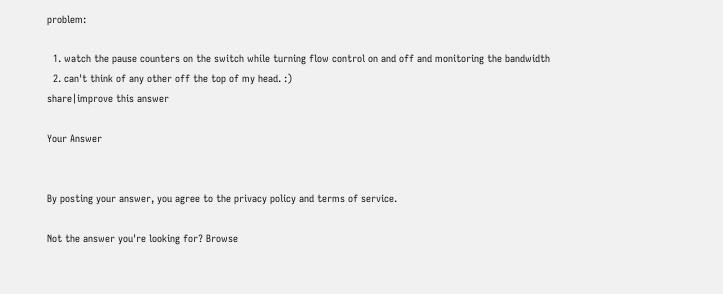problem:

  1. watch the pause counters on the switch while turning flow control on and off and monitoring the bandwidth
  2. can't think of any other off the top of my head. :)
share|improve this answer

Your Answer


By posting your answer, you agree to the privacy policy and terms of service.

Not the answer you're looking for? Browse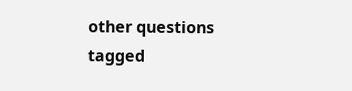other questions tagged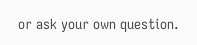or ask your own question.